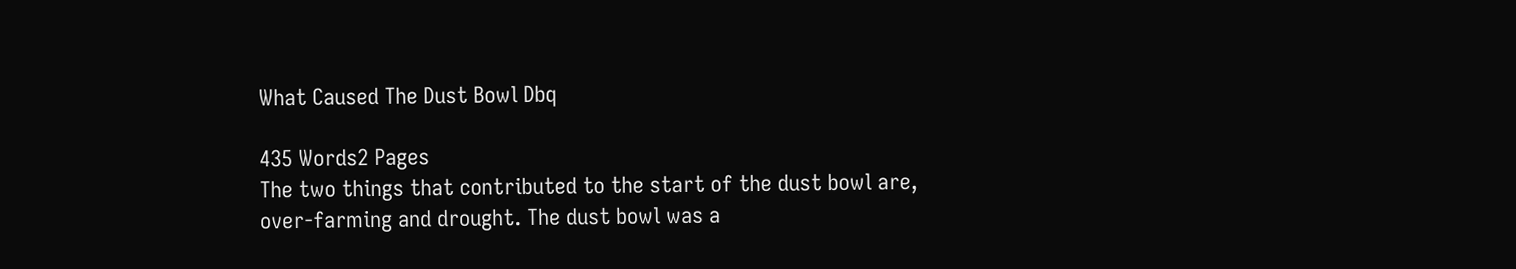What Caused The Dust Bowl Dbq

435 Words2 Pages
The two things that contributed to the start of the dust bowl are, over-farming and drought. The dust bowl was a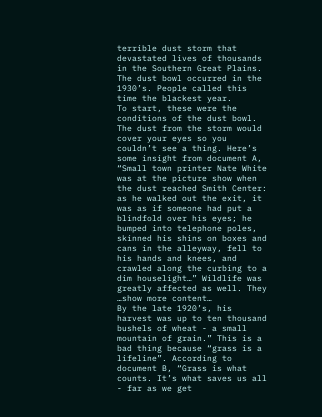terrible dust storm that devastated lives of thousands in the Southern Great Plains. The dust bowl occurred in the 1930’s. People called this time the blackest year.
To start, these were the conditions of the dust bowl. The dust from the storm would cover your eyes so you couldn’t see a thing. Here’s some insight from document A, “Small town printer Nate White was at the picture show when the dust reached Smith Center: as he walked out the exit, it was as if someone had put a blindfold over his eyes; he bumped into telephone poles, skinned his shins on boxes and cans in the alleyway, fell to his hands and knees, and crawled along the curbing to a dim houselight…” Wildlife was greatly affected as well. They
…show more content…
By the late 1920’s, his harvest was up to ten thousand bushels of wheat - a small mountain of grain.” This is a bad thing because “grass is a lifeline”. According to document B, “Grass is what counts. It’s what saves us all - far as we get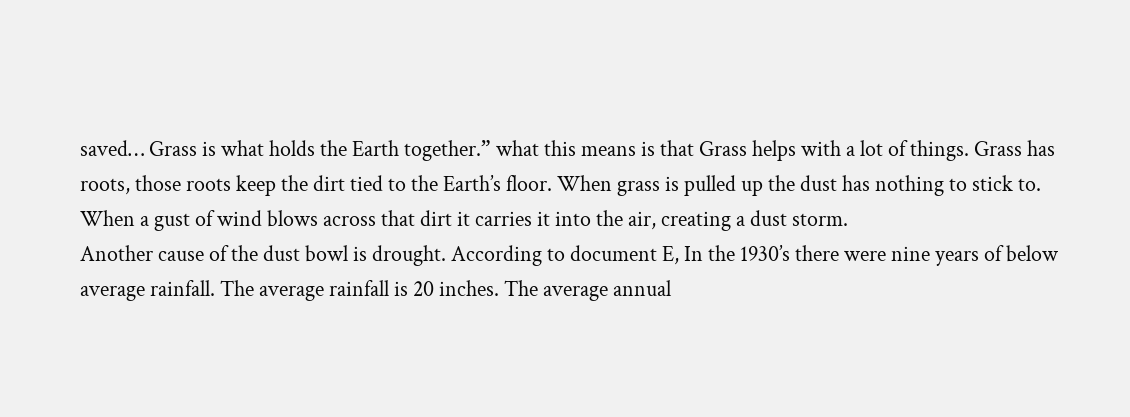saved… Grass is what holds the Earth together.” what this means is that Grass helps with a lot of things. Grass has roots, those roots keep the dirt tied to the Earth’s floor. When grass is pulled up the dust has nothing to stick to. When a gust of wind blows across that dirt it carries it into the air, creating a dust storm.
Another cause of the dust bowl is drought. According to document E, In the 1930’s there were nine years of below average rainfall. The average rainfall is 20 inches. The average annual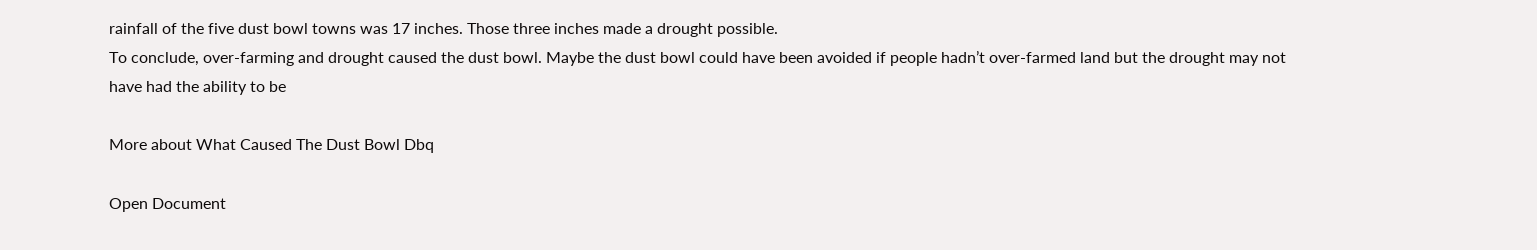rainfall of the five dust bowl towns was 17 inches. Those three inches made a drought possible.
To conclude, over-farming and drought caused the dust bowl. Maybe the dust bowl could have been avoided if people hadn’t over-farmed land but the drought may not have had the ability to be

More about What Caused The Dust Bowl Dbq

Open Document